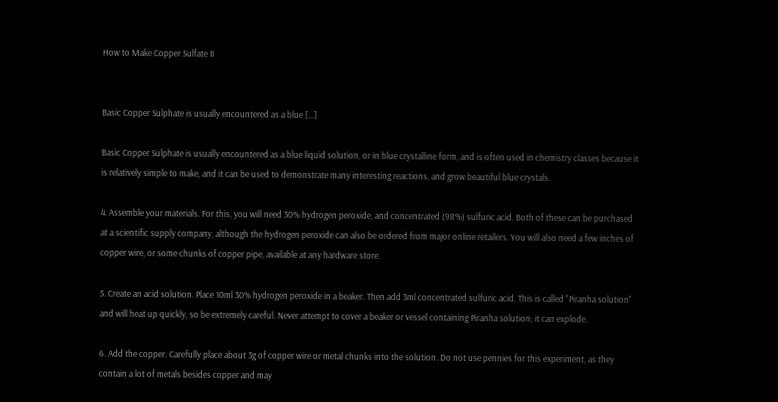How to Make Copper Sulfate II


Basic Copper Sulphate is usually encountered as a blue […]

Basic Copper Sulphate is usually encountered as a blue liquid solution, or in blue crystalline form, and is often used in chemistry classes because it is relatively simple to make, and it can be used to demonstrate many interesting reactions, and grow beautiful blue crystals.

4. Assemble your materials. For this, you will need 30% hydrogen peroxide, and concentrated (98%) sulfuric acid. Both of these can be purchased at a scientific supply company, although the hydrogen peroxide can also be ordered from major online retailers. You will also need a few inches of copper wire, or some chunks of copper pipe, available at any hardware store.

5. Create an acid solution. Place 10ml 30% hydrogen peroxide in a beaker. Then add 3ml concentrated sulfuric acid. This is called "Piranha solution" and will heat up quickly, so be extremely careful. Never attempt to cover a beaker or vessel containing Piranha solution; it can explode.

6. Add the copper. Carefully place about 3g of copper wire or metal chunks into the solution. Do not use pennies for this experiment, as they contain a lot of metals besides copper and may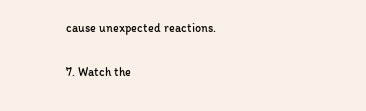cause unexpected reactions.

7. Watch the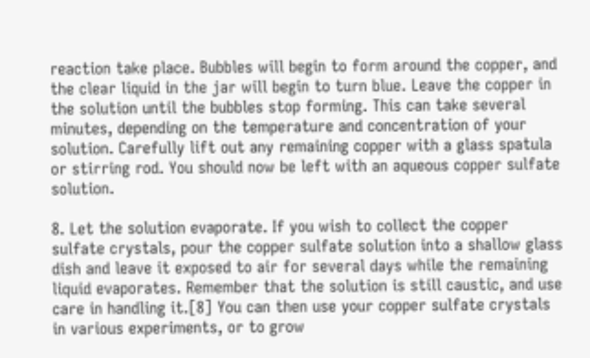reaction take place. Bubbles will begin to form around the copper, and the clear liquid in the jar will begin to turn blue. Leave the copper in the solution until the bubbles stop forming. This can take several minutes, depending on the temperature and concentration of your solution. Carefully lift out any remaining copper with a glass spatula or stirring rod. You should now be left with an aqueous copper sulfate solution.

8. Let the solution evaporate. If you wish to collect the copper sulfate crystals, pour the copper sulfate solution into a shallow glass dish and leave it exposed to air for several days while the remaining liquid evaporates. Remember that the solution is still caustic, and use care in handling it.[8] You can then use your copper sulfate crystals in various experiments, or to grow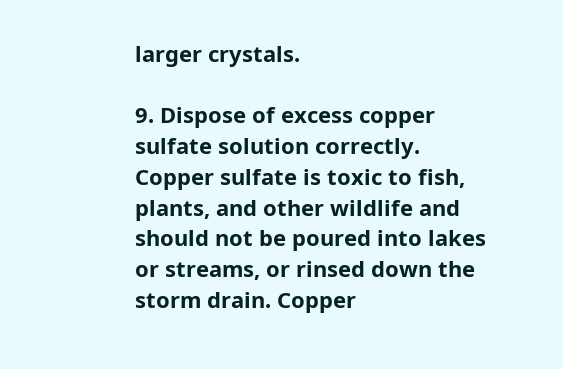larger crystals.

9. Dispose of excess copper sulfate solution correctly. Copper sulfate is toxic to fish, plants, and other wildlife and should not be poured into lakes or streams, or rinsed down the storm drain. Copper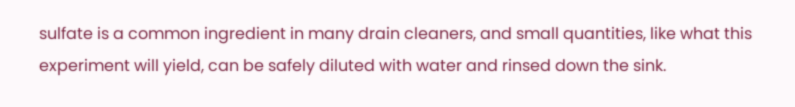sulfate is a common ingredient in many drain cleaners, and small quantities, like what this experiment will yield, can be safely diluted with water and rinsed down the sink.